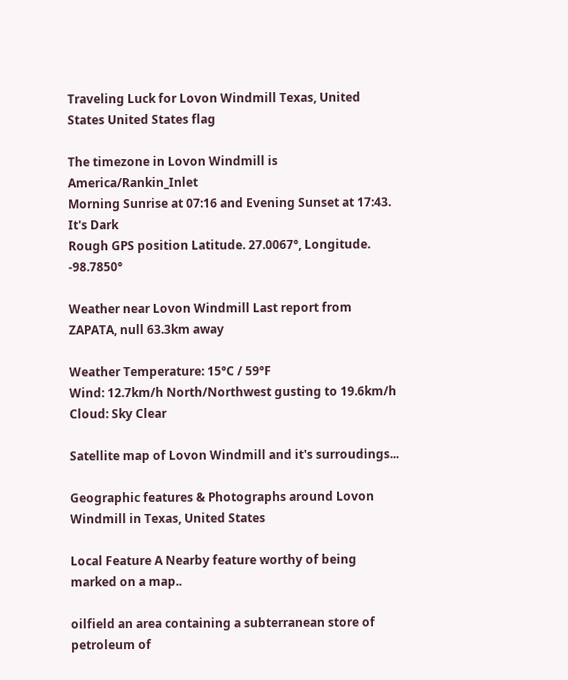Traveling Luck for Lovon Windmill Texas, United States United States flag

The timezone in Lovon Windmill is America/Rankin_Inlet
Morning Sunrise at 07:16 and Evening Sunset at 17:43. It's Dark
Rough GPS position Latitude. 27.0067°, Longitude. -98.7850°

Weather near Lovon Windmill Last report from ZAPATA, null 63.3km away

Weather Temperature: 15°C / 59°F
Wind: 12.7km/h North/Northwest gusting to 19.6km/h
Cloud: Sky Clear

Satellite map of Lovon Windmill and it's surroudings...

Geographic features & Photographs around Lovon Windmill in Texas, United States

Local Feature A Nearby feature worthy of being marked on a map..

oilfield an area containing a subterranean store of petroleum of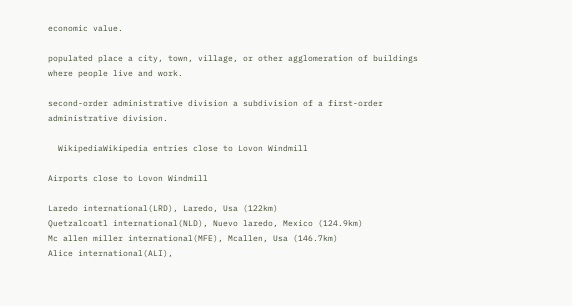economic value.

populated place a city, town, village, or other agglomeration of buildings where people live and work.

second-order administrative division a subdivision of a first-order administrative division.

  WikipediaWikipedia entries close to Lovon Windmill

Airports close to Lovon Windmill

Laredo international(LRD), Laredo, Usa (122km)
Quetzalcoatl international(NLD), Nuevo laredo, Mexico (124.9km)
Mc allen miller international(MFE), Mcallen, Usa (146.7km)
Alice international(ALI),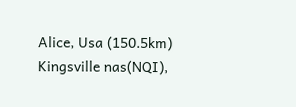Alice, Usa (150.5km)
Kingsville nas(NQI),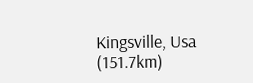Kingsville, Usa (151.7km)